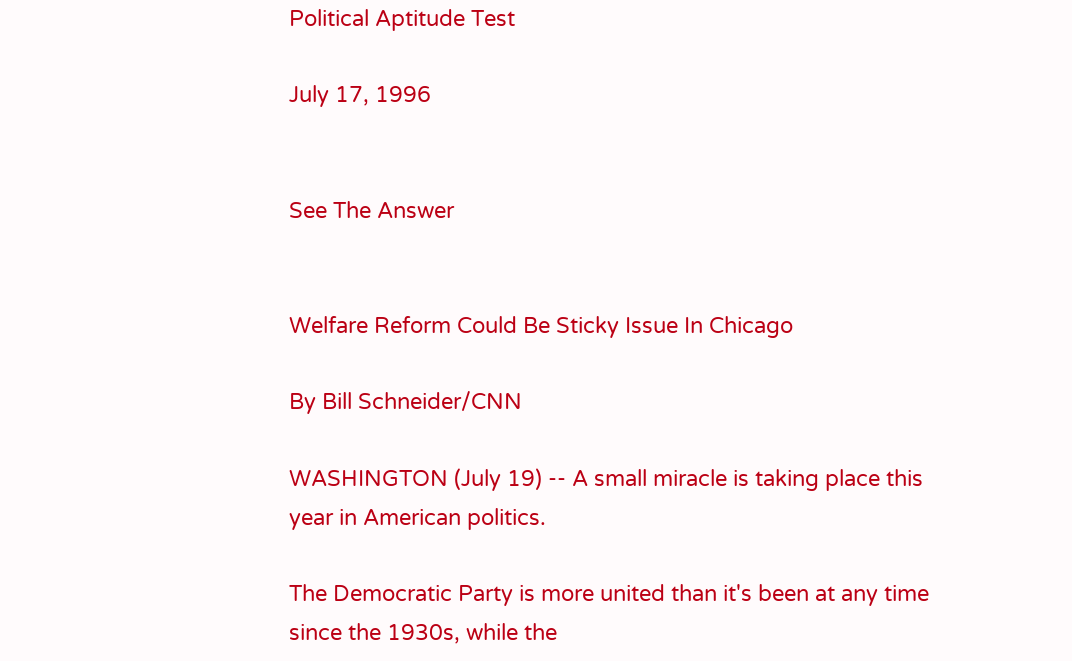Political Aptitude Test

July 17, 1996


See The Answer


Welfare Reform Could Be Sticky Issue In Chicago

By Bill Schneider/CNN

WASHINGTON (July 19) -- A small miracle is taking place this year in American politics.

The Democratic Party is more united than it's been at any time since the 1930s, while the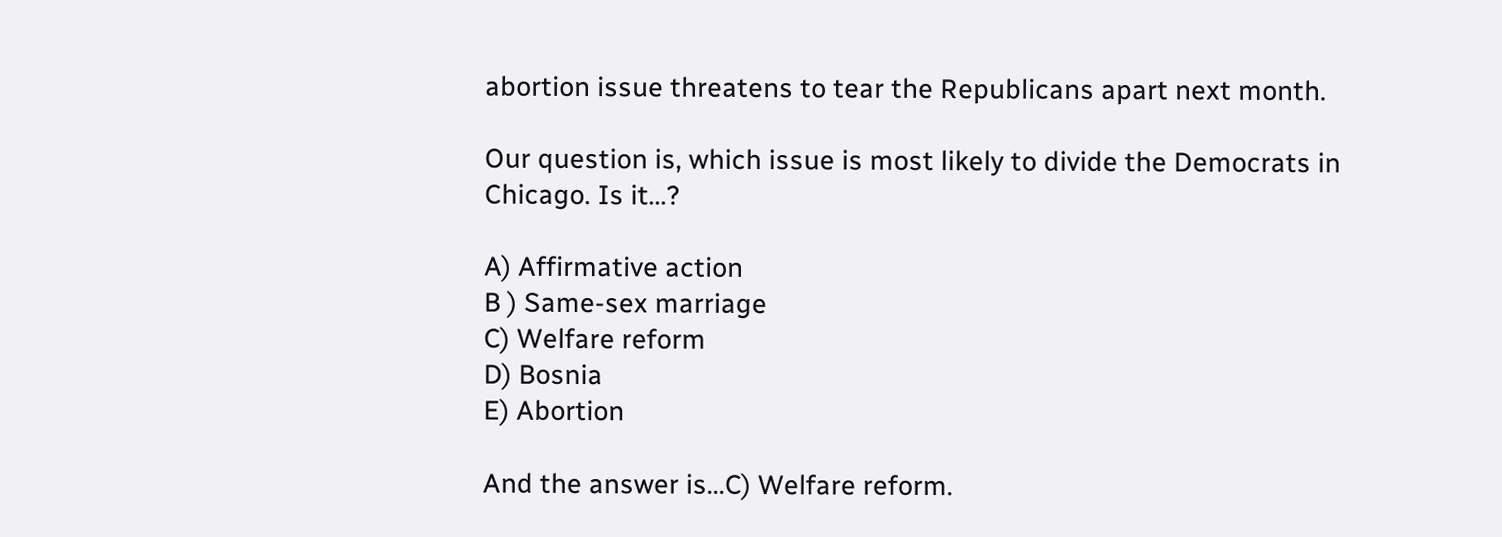abortion issue threatens to tear the Republicans apart next month.

Our question is, which issue is most likely to divide the Democrats in Chicago. Is it...?

A) Affirmative action
B ) Same-sex marriage
C) Welfare reform
D) Bosnia
E) Abortion

And the answer is...C) Welfare reform.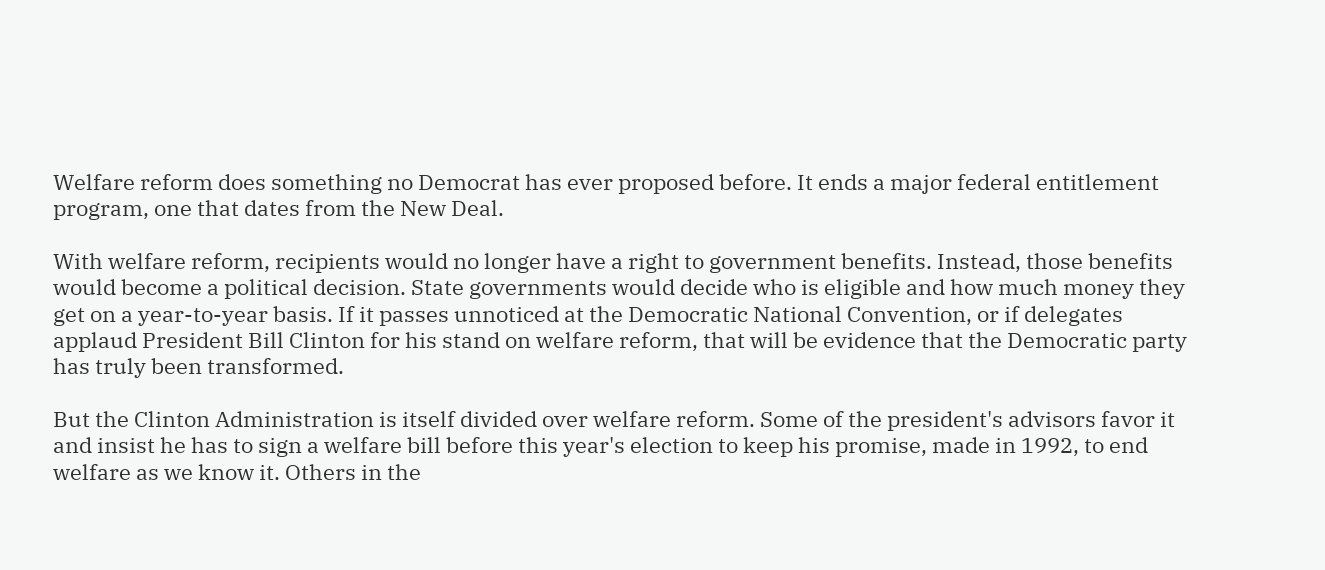Welfare reform does something no Democrat has ever proposed before. It ends a major federal entitlement program, one that dates from the New Deal.

With welfare reform, recipients would no longer have a right to government benefits. Instead, those benefits would become a political decision. State governments would decide who is eligible and how much money they get on a year-to-year basis. If it passes unnoticed at the Democratic National Convention, or if delegates applaud President Bill Clinton for his stand on welfare reform, that will be evidence that the Democratic party has truly been transformed.

But the Clinton Administration is itself divided over welfare reform. Some of the president's advisors favor it and insist he has to sign a welfare bill before this year's election to keep his promise, made in 1992, to end welfare as we know it. Others in the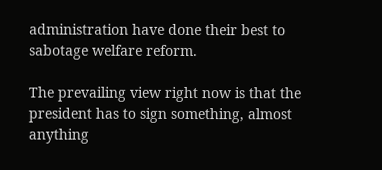administration have done their best to sabotage welfare reform.

The prevailing view right now is that the president has to sign something, almost anything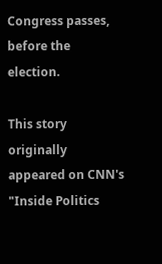Congress passes, before the election.

This story originally appeared on CNN's "Inside Politics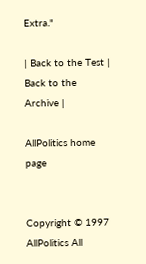Extra."

| Back to the Test | Back to the Archive |

AllPolitics home page


Copyright © 1997 AllPolitics All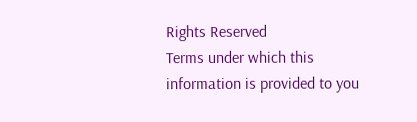Rights Reserved
Terms under which this information is provided to you